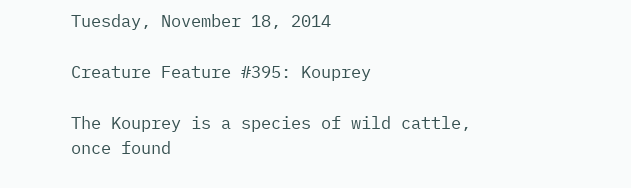Tuesday, November 18, 2014

Creature Feature #395: Kouprey

The Kouprey is a species of wild cattle, once found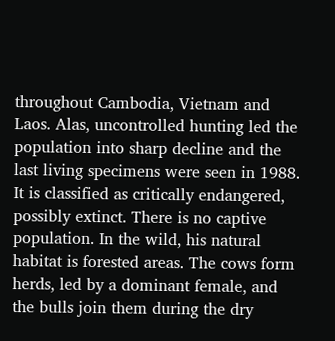throughout Cambodia, Vietnam and Laos. Alas, uncontrolled hunting led the population into sharp decline and the last living specimens were seen in 1988. It is classified as critically endangered, possibly extinct. There is no captive population. In the wild, his natural habitat is forested areas. The cows form herds, led by a dominant female, and the bulls join them during the dry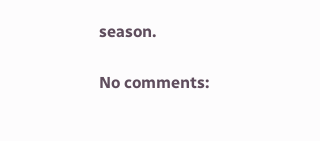season.

No comments: